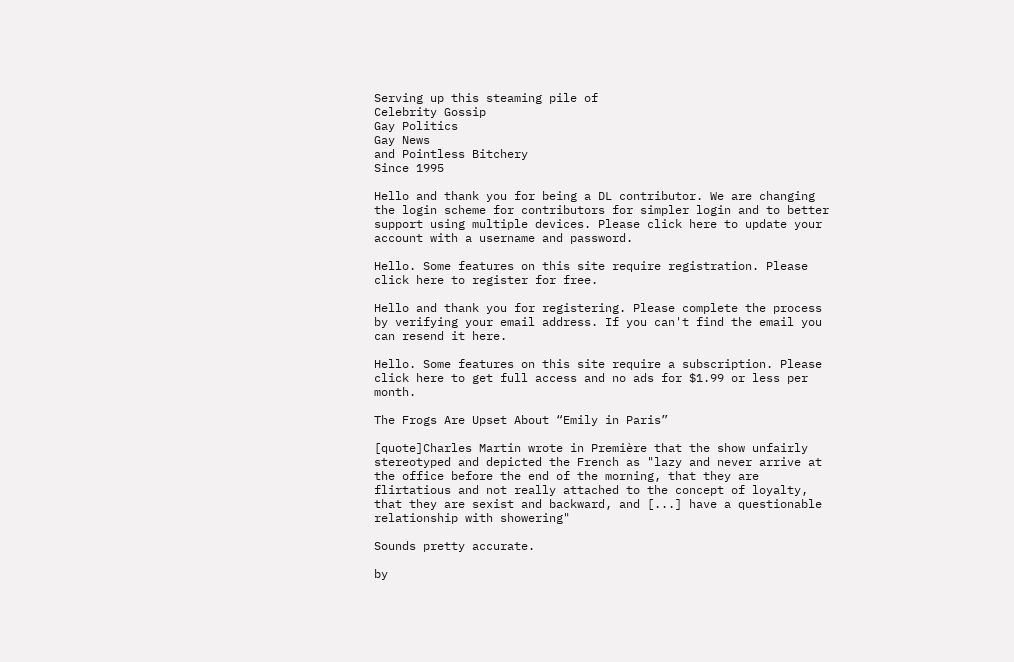Serving up this steaming pile of
Celebrity Gossip
Gay Politics
Gay News
and Pointless Bitchery
Since 1995

Hello and thank you for being a DL contributor. We are changing the login scheme for contributors for simpler login and to better support using multiple devices. Please click here to update your account with a username and password.

Hello. Some features on this site require registration. Please click here to register for free.

Hello and thank you for registering. Please complete the process by verifying your email address. If you can't find the email you can resend it here.

Hello. Some features on this site require a subscription. Please click here to get full access and no ads for $1.99 or less per month.

The Frogs Are Upset About “Emily in Paris”

[quote]Charles Martin wrote in Première that the show unfairly stereotyped and depicted the French as "lazy and never arrive at the office before the end of the morning, that they are flirtatious and not really attached to the concept of loyalty, that they are sexist and backward, and [...] have a questionable relationship with showering"

Sounds pretty accurate.

by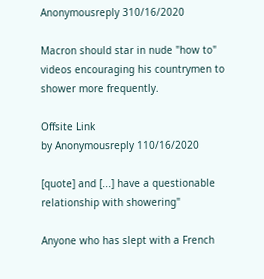Anonymousreply 310/16/2020

Macron should star in nude "how to" videos encouraging his countrymen to shower more frequently.

Offsite Link
by Anonymousreply 110/16/2020

[quote] and [...] have a questionable relationship with showering"

Anyone who has slept with a French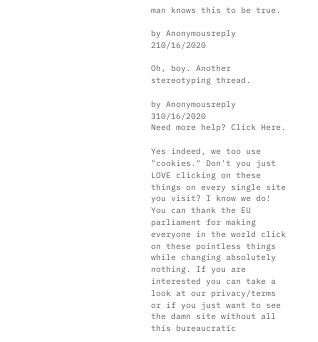man knows this to be true.

by Anonymousreply 210/16/2020

Oh, boy. Another stereotyping thread.

by Anonymousreply 310/16/2020
Need more help? Click Here.

Yes indeed, we too use "cookies." Don't you just LOVE clicking on these things on every single site you visit? I know we do! You can thank the EU parliament for making everyone in the world click on these pointless things while changing absolutely nothing. If you are interested you can take a look at our privacy/terms or if you just want to see the damn site without all this bureaucratic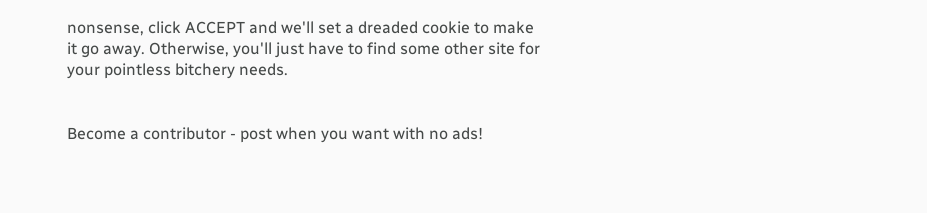nonsense, click ACCEPT and we'll set a dreaded cookie to make it go away. Otherwise, you'll just have to find some other site for your pointless bitchery needs.


Become a contributor - post when you want with no ads!